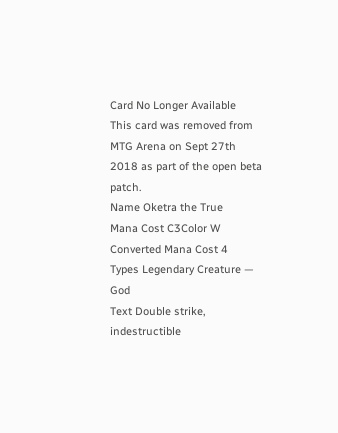Card No Longer Available
This card was removed from MTG Arena on Sept 27th 2018 as part of the open beta patch.
Name Oketra the True
Mana Cost C3Color W
Converted Mana Cost 4
Types Legendary Creature — God
Text Double strike, indestructible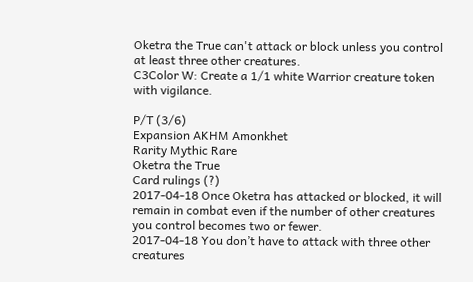Oketra the True can't attack or block unless you control at least three other creatures.
C3Color W: Create a 1/1 white Warrior creature token with vigilance.

P/T (3/6)
Expansion AKHM Amonkhet
Rarity Mythic Rare
Oketra the True
Card rulings (?)
2017-04-18 Once Oketra has attacked or blocked, it will remain in combat even if the number of other creatures you control becomes two or fewer.
2017-04-18 You don’t have to attack with three other creatures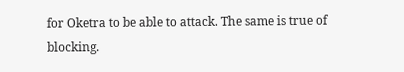for Oketra to be able to attack. The same is true of blocking.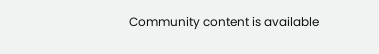Community content is available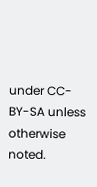under CC-BY-SA unless otherwise noted.